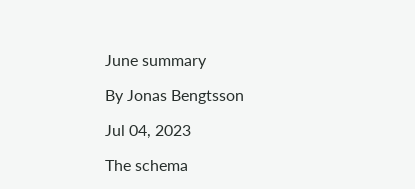June summary

By Jonas Bengtsson

Jul 04, 2023

The schema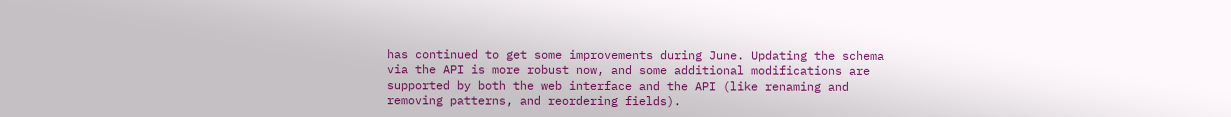has continued to get some improvements during June. Updating the schema via the API is more robust now, and some additional modifications are supported by both the web interface and the API (like renaming and removing patterns, and reordering fields).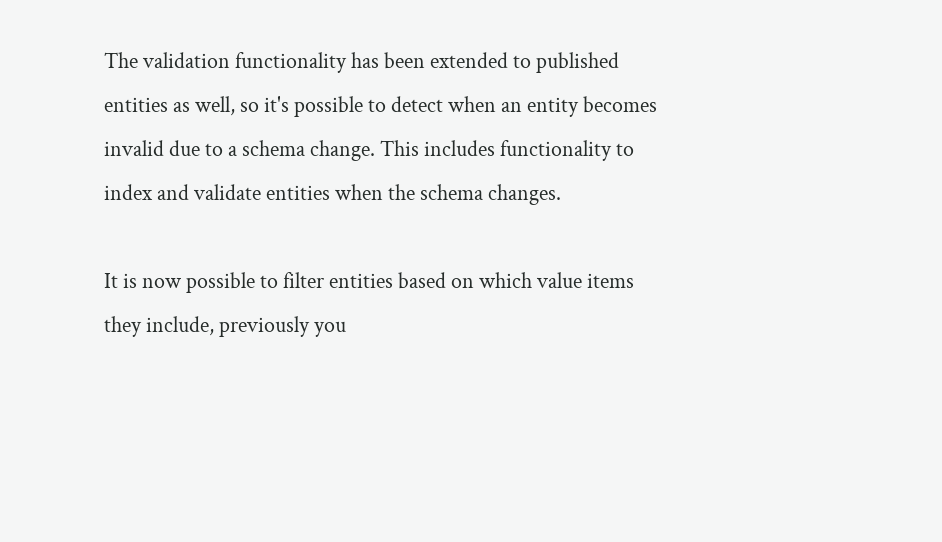The validation functionality has been extended to published entities as well, so it's possible to detect when an entity becomes invalid due to a schema change. This includes functionality to index and validate entities when the schema changes.

It is now possible to filter entities based on which value items they include, previously you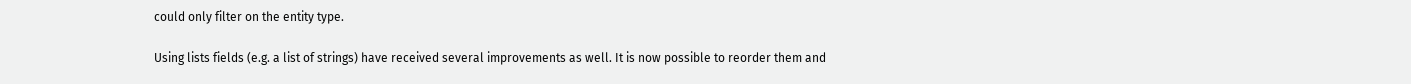could only filter on the entity type.

Using lists fields (e.g. a list of strings) have received several improvements as well. It is now possible to reorder them and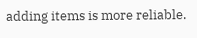adding items is more reliable.